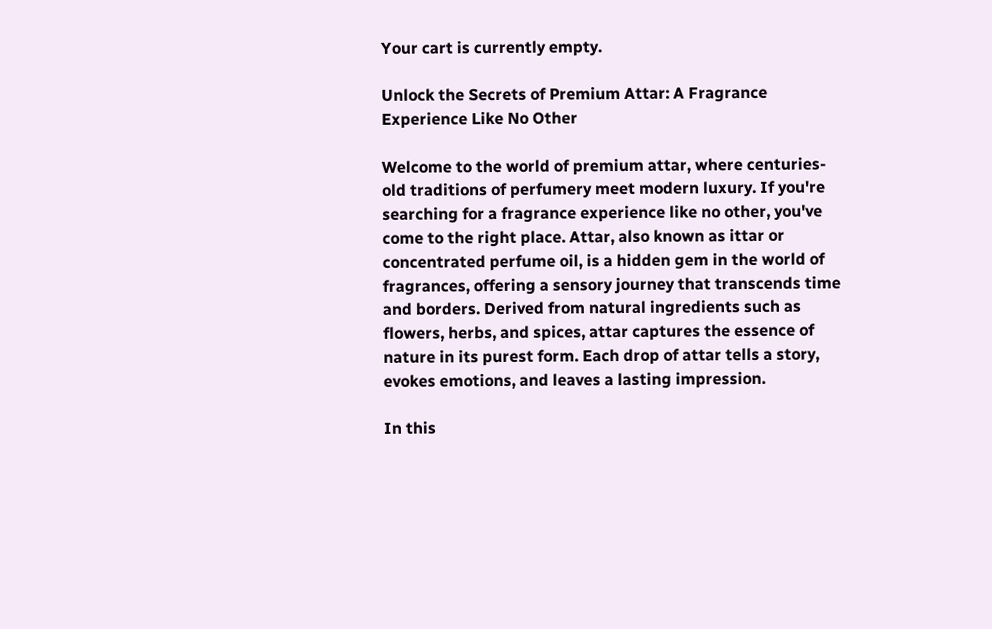Your cart is currently empty.

Unlock the Secrets of Premium Attar: A Fragrance Experience Like No Other

Welcome to the world of premium attar, where centuries-old traditions of perfumery meet modern luxury. If you're searching for a fragrance experience like no other, you've come to the right place. Attar, also known as ittar or concentrated perfume oil, is a hidden gem in the world of fragrances, offering a sensory journey that transcends time and borders. Derived from natural ingredients such as flowers, herbs, and spices, attar captures the essence of nature in its purest form. Each drop of attar tells a story, evokes emotions, and leaves a lasting impression.

In this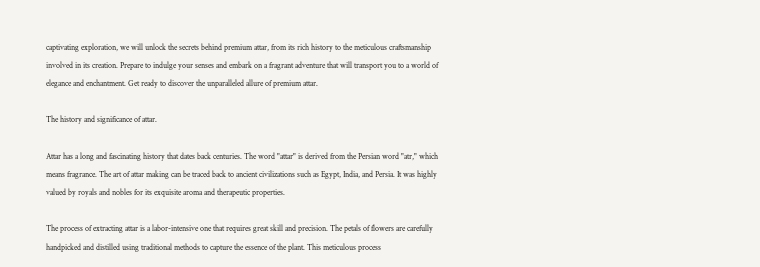captivating exploration, we will unlock the secrets behind premium attar, from its rich history to the meticulous craftsmanship involved in its creation. Prepare to indulge your senses and embark on a fragrant adventure that will transport you to a world of elegance and enchantment. Get ready to discover the unparalleled allure of premium attar.

The history and significance of attar.

Attar has a long and fascinating history that dates back centuries. The word "attar" is derived from the Persian word "atr," which means fragrance. The art of attar making can be traced back to ancient civilizations such as Egypt, India, and Persia. It was highly valued by royals and nobles for its exquisite aroma and therapeutic properties.

The process of extracting attar is a labor-intensive one that requires great skill and precision. The petals of flowers are carefully handpicked and distilled using traditional methods to capture the essence of the plant. This meticulous process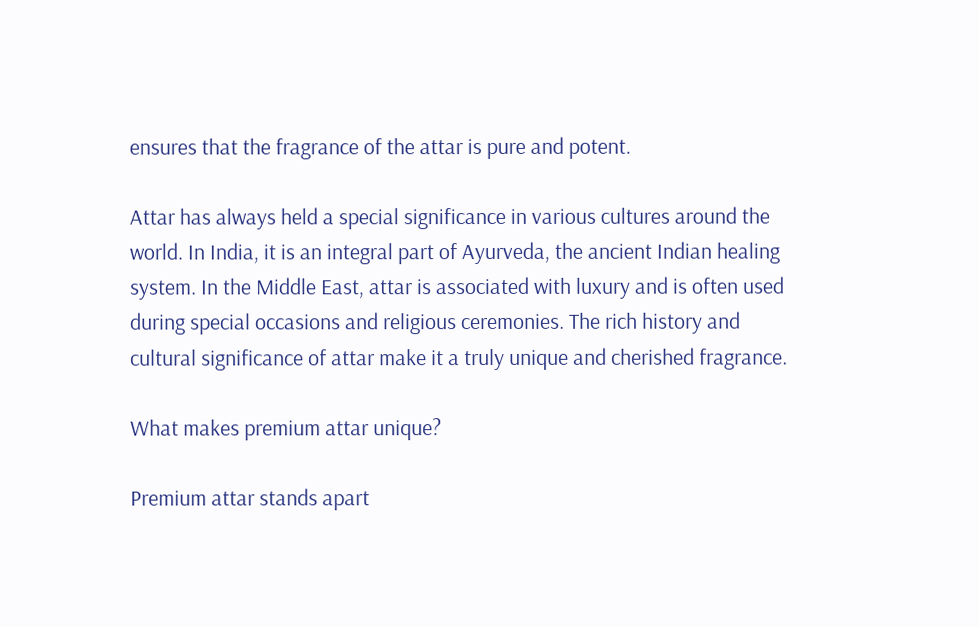ensures that the fragrance of the attar is pure and potent.

Attar has always held a special significance in various cultures around the world. In India, it is an integral part of Ayurveda, the ancient Indian healing system. In the Middle East, attar is associated with luxury and is often used during special occasions and religious ceremonies. The rich history and cultural significance of attar make it a truly unique and cherished fragrance.

What makes premium attar unique?

Premium attar stands apart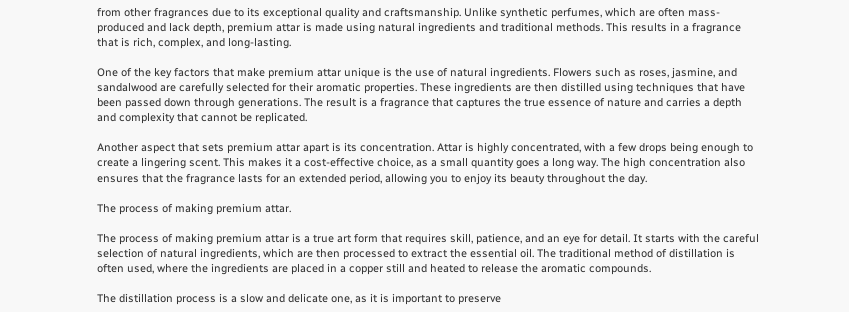from other fragrances due to its exceptional quality and craftsmanship. Unlike synthetic perfumes, which are often mass-produced and lack depth, premium attar is made using natural ingredients and traditional methods. This results in a fragrance that is rich, complex, and long-lasting.

One of the key factors that make premium attar unique is the use of natural ingredients. Flowers such as roses, jasmine, and sandalwood are carefully selected for their aromatic properties. These ingredients are then distilled using techniques that have been passed down through generations. The result is a fragrance that captures the true essence of nature and carries a depth and complexity that cannot be replicated.

Another aspect that sets premium attar apart is its concentration. Attar is highly concentrated, with a few drops being enough to create a lingering scent. This makes it a cost-effective choice, as a small quantity goes a long way. The high concentration also ensures that the fragrance lasts for an extended period, allowing you to enjoy its beauty throughout the day.

The process of making premium attar.

The process of making premium attar is a true art form that requires skill, patience, and an eye for detail. It starts with the careful selection of natural ingredients, which are then processed to extract the essential oil. The traditional method of distillation is often used, where the ingredients are placed in a copper still and heated to release the aromatic compounds.

The distillation process is a slow and delicate one, as it is important to preserve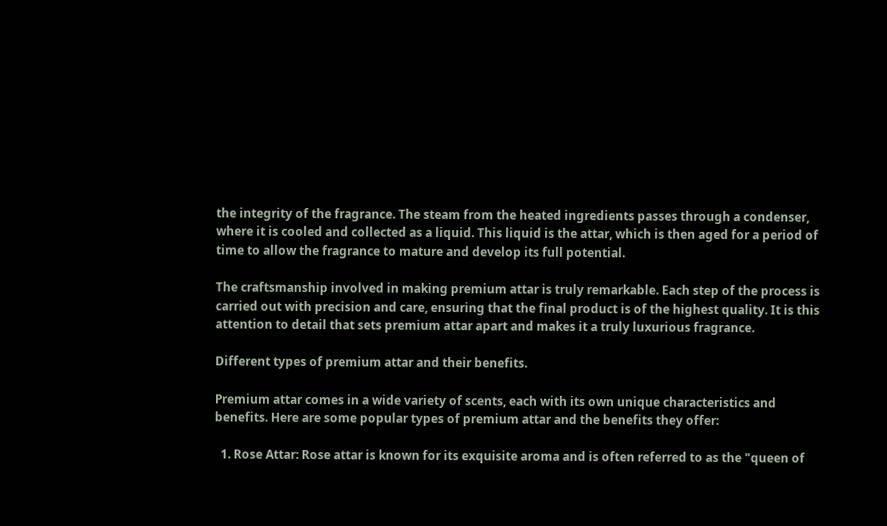the integrity of the fragrance. The steam from the heated ingredients passes through a condenser, where it is cooled and collected as a liquid. This liquid is the attar, which is then aged for a period of time to allow the fragrance to mature and develop its full potential.

The craftsmanship involved in making premium attar is truly remarkable. Each step of the process is carried out with precision and care, ensuring that the final product is of the highest quality. It is this attention to detail that sets premium attar apart and makes it a truly luxurious fragrance.

Different types of premium attar and their benefits.

Premium attar comes in a wide variety of scents, each with its own unique characteristics and benefits. Here are some popular types of premium attar and the benefits they offer:

  1. Rose Attar: Rose attar is known for its exquisite aroma and is often referred to as the "queen of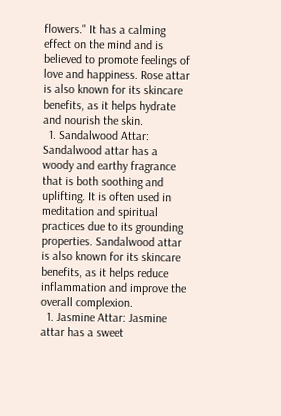flowers." It has a calming effect on the mind and is believed to promote feelings of love and happiness. Rose attar is also known for its skincare benefits, as it helps hydrate and nourish the skin.
  1. Sandalwood Attar: Sandalwood attar has a woody and earthy fragrance that is both soothing and uplifting. It is often used in meditation and spiritual practices due to its grounding properties. Sandalwood attar is also known for its skincare benefits, as it helps reduce inflammation and improve the overall complexion.
  1. Jasmine Attar: Jasmine attar has a sweet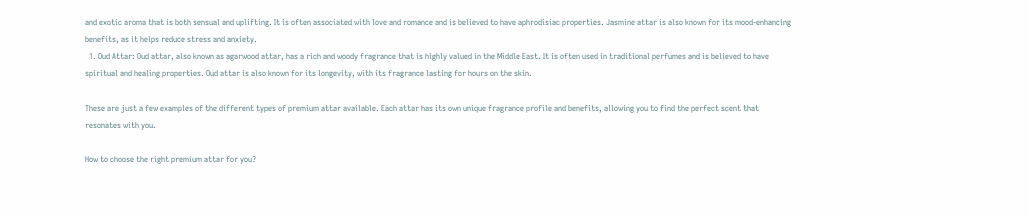and exotic aroma that is both sensual and uplifting. It is often associated with love and romance and is believed to have aphrodisiac properties. Jasmine attar is also known for its mood-enhancing benefits, as it helps reduce stress and anxiety.
  1. Oud Attar: Oud attar, also known as agarwood attar, has a rich and woody fragrance that is highly valued in the Middle East. It is often used in traditional perfumes and is believed to have spiritual and healing properties. Oud attar is also known for its longevity, with its fragrance lasting for hours on the skin.

These are just a few examples of the different types of premium attar available. Each attar has its own unique fragrance profile and benefits, allowing you to find the perfect scent that resonates with you.

How to choose the right premium attar for you?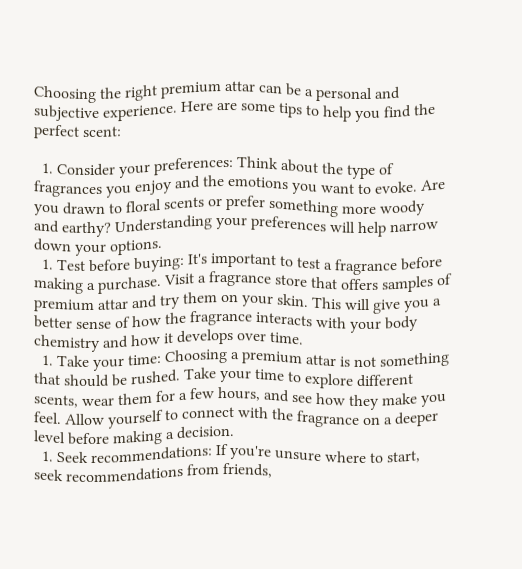Choosing the right premium attar can be a personal and subjective experience. Here are some tips to help you find the perfect scent:

  1. Consider your preferences: Think about the type of fragrances you enjoy and the emotions you want to evoke. Are you drawn to floral scents or prefer something more woody and earthy? Understanding your preferences will help narrow down your options.
  1. Test before buying: It's important to test a fragrance before making a purchase. Visit a fragrance store that offers samples of premium attar and try them on your skin. This will give you a better sense of how the fragrance interacts with your body chemistry and how it develops over time.
  1. Take your time: Choosing a premium attar is not something that should be rushed. Take your time to explore different scents, wear them for a few hours, and see how they make you feel. Allow yourself to connect with the fragrance on a deeper level before making a decision.
  1. Seek recommendations: If you're unsure where to start, seek recommendations from friends,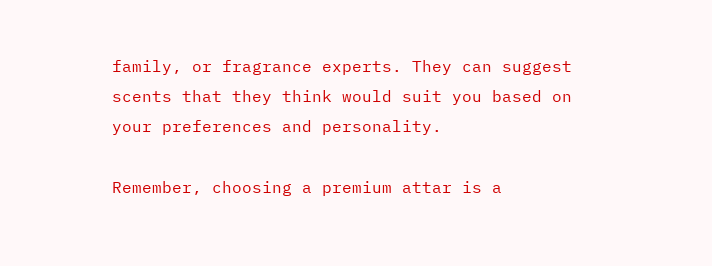family, or fragrance experts. They can suggest scents that they think would suit you based on your preferences and personality.

Remember, choosing a premium attar is a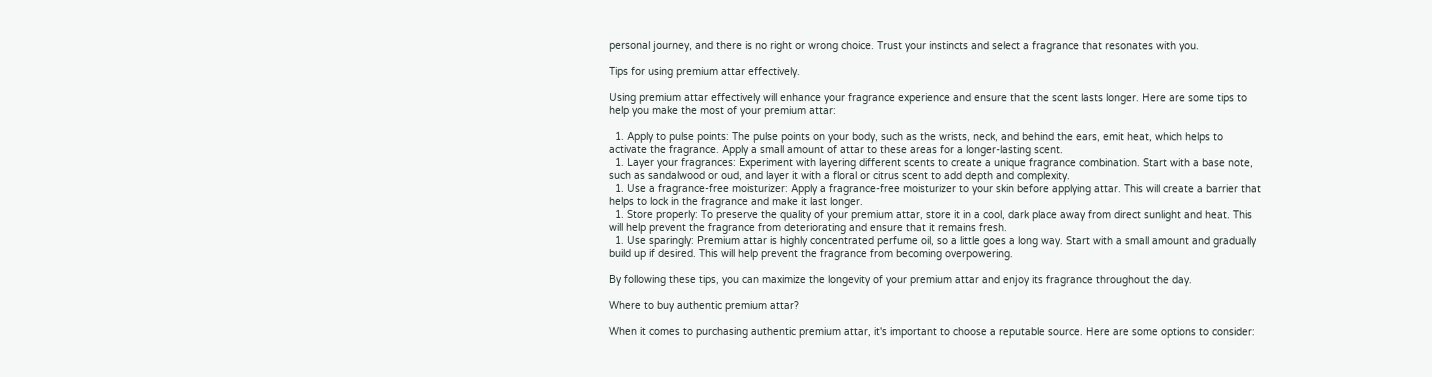personal journey, and there is no right or wrong choice. Trust your instincts and select a fragrance that resonates with you.

Tips for using premium attar effectively.

Using premium attar effectively will enhance your fragrance experience and ensure that the scent lasts longer. Here are some tips to help you make the most of your premium attar:

  1. Apply to pulse points: The pulse points on your body, such as the wrists, neck, and behind the ears, emit heat, which helps to activate the fragrance. Apply a small amount of attar to these areas for a longer-lasting scent.
  1. Layer your fragrances: Experiment with layering different scents to create a unique fragrance combination. Start with a base note, such as sandalwood or oud, and layer it with a floral or citrus scent to add depth and complexity.
  1. Use a fragrance-free moisturizer: Apply a fragrance-free moisturizer to your skin before applying attar. This will create a barrier that helps to lock in the fragrance and make it last longer.
  1. Store properly: To preserve the quality of your premium attar, store it in a cool, dark place away from direct sunlight and heat. This will help prevent the fragrance from deteriorating and ensure that it remains fresh.
  1. Use sparingly: Premium attar is highly concentrated perfume oil, so a little goes a long way. Start with a small amount and gradually build up if desired. This will help prevent the fragrance from becoming overpowering.

By following these tips, you can maximize the longevity of your premium attar and enjoy its fragrance throughout the day.

Where to buy authentic premium attar?

When it comes to purchasing authentic premium attar, it's important to choose a reputable source. Here are some options to consider: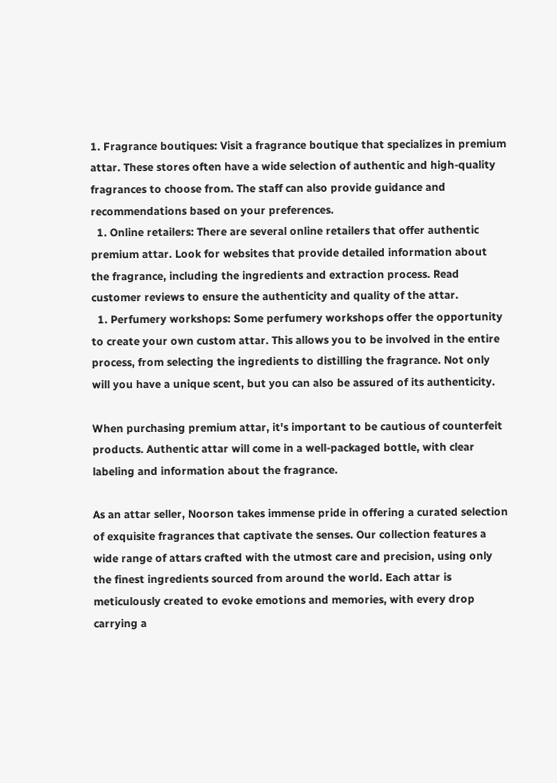1. Fragrance boutiques: Visit a fragrance boutique that specializes in premium attar. These stores often have a wide selection of authentic and high-quality fragrances to choose from. The staff can also provide guidance and recommendations based on your preferences.
  1. Online retailers: There are several online retailers that offer authentic premium attar. Look for websites that provide detailed information about the fragrance, including the ingredients and extraction process. Read customer reviews to ensure the authenticity and quality of the attar.
  1. Perfumery workshops: Some perfumery workshops offer the opportunity to create your own custom attar. This allows you to be involved in the entire process, from selecting the ingredients to distilling the fragrance. Not only will you have a unique scent, but you can also be assured of its authenticity.

When purchasing premium attar, it's important to be cautious of counterfeit products. Authentic attar will come in a well-packaged bottle, with clear labeling and information about the fragrance.

As an attar seller, Noorson takes immense pride in offering a curated selection of exquisite fragrances that captivate the senses. Our collection features a wide range of attars crafted with the utmost care and precision, using only the finest ingredients sourced from around the world. Each attar is meticulously created to evoke emotions and memories, with every drop carrying a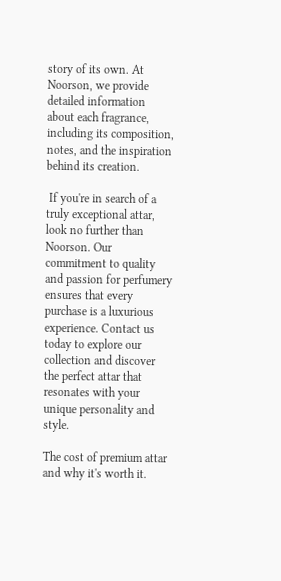story of its own. At Noorson, we provide detailed information about each fragrance, including its composition, notes, and the inspiration behind its creation.

 If you're in search of a truly exceptional attar, look no further than Noorson. Our commitment to quality and passion for perfumery ensures that every purchase is a luxurious experience. Contact us today to explore our collection and discover the perfect attar that resonates with your unique personality and style.

The cost of premium attar and why it's worth it.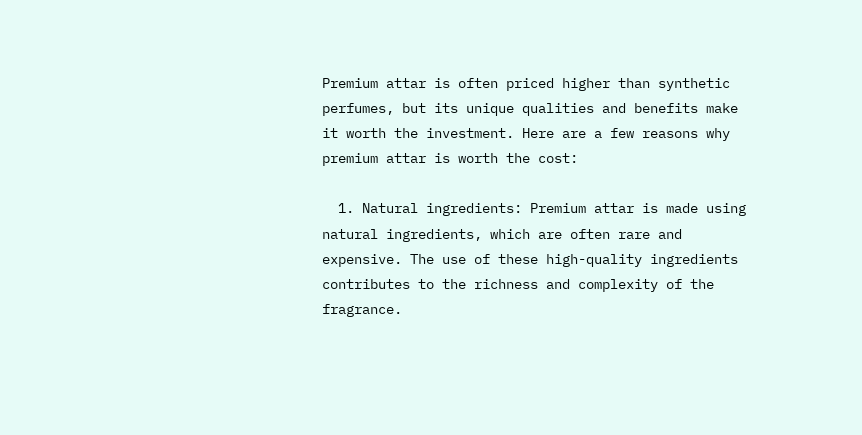Premium attar is often priced higher than synthetic perfumes, but its unique qualities and benefits make it worth the investment. Here are a few reasons why premium attar is worth the cost:

  1. Natural ingredients: Premium attar is made using natural ingredients, which are often rare and expensive. The use of these high-quality ingredients contributes to the richness and complexity of the fragrance.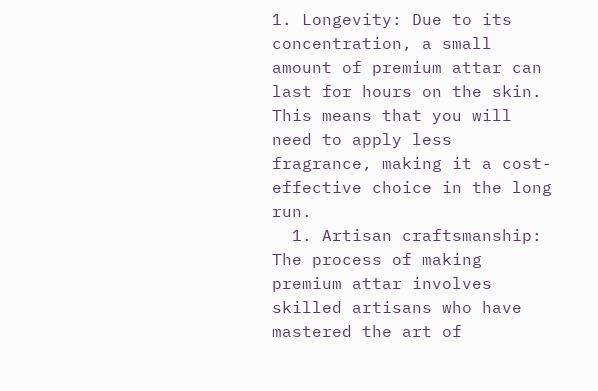1. Longevity: Due to its concentration, a small amount of premium attar can last for hours on the skin. This means that you will need to apply less fragrance, making it a cost-effective choice in the long run.
  1. Artisan craftsmanship: The process of making premium attar involves skilled artisans who have mastered the art of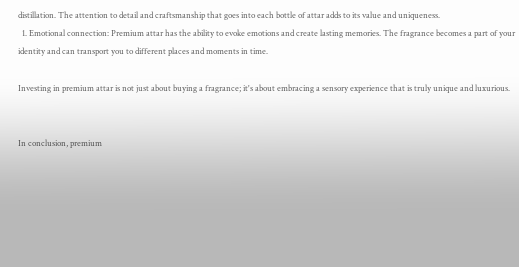distillation. The attention to detail and craftsmanship that goes into each bottle of attar adds to its value and uniqueness.
  1. Emotional connection: Premium attar has the ability to evoke emotions and create lasting memories. The fragrance becomes a part of your identity and can transport you to different places and moments in time.

Investing in premium attar is not just about buying a fragrance; it's about embracing a sensory experience that is truly unique and luxurious.


In conclusion, premium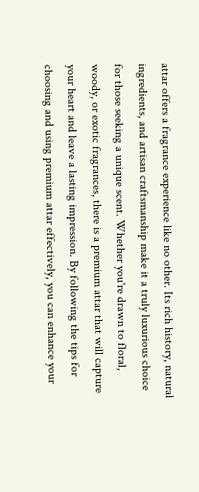attar offers a fragrance experience like no other. Its rich history, natural ingredients, and artisan craftsmanship make it a truly luxurious choice for those seeking a unique scent. Whether you're drawn to floral, woody, or exotic fragrances, there is a premium attar that will capture your heart and leave a lasting impression. By following the tips for choosing and using premium attar effectively, you can enhance your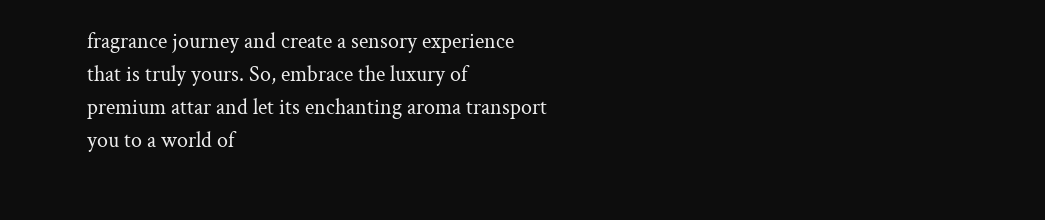fragrance journey and create a sensory experience that is truly yours. So, embrace the luxury of premium attar and let its enchanting aroma transport you to a world of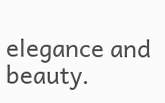elegance and beauty.